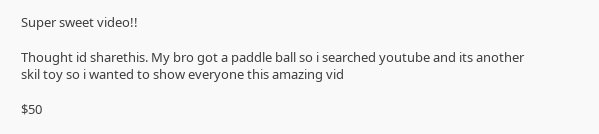Super sweet video!!

Thought id sharethis. My bro got a paddle ball so i searched youtube and its another  skil toy so i wanted to show everyone this amazing vid

$50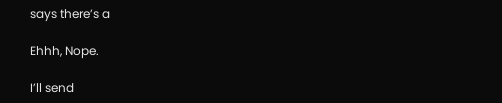says there’s a

Ehhh, Nope.

I’ll send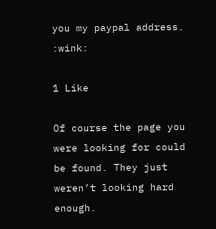you my paypal address. :wink:

1 Like

Of course the page you were looking for could be found. They just weren’t looking hard enough.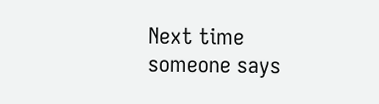Next time someone says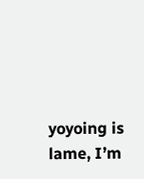yoyoing is lame, I’m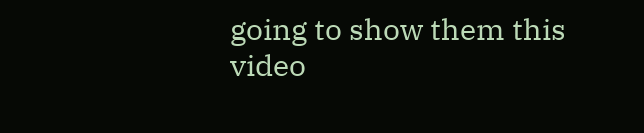going to show them this video